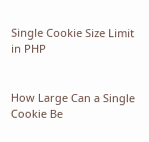Single Cookie Size Limit in PHP


How Large Can a Single Cookie Be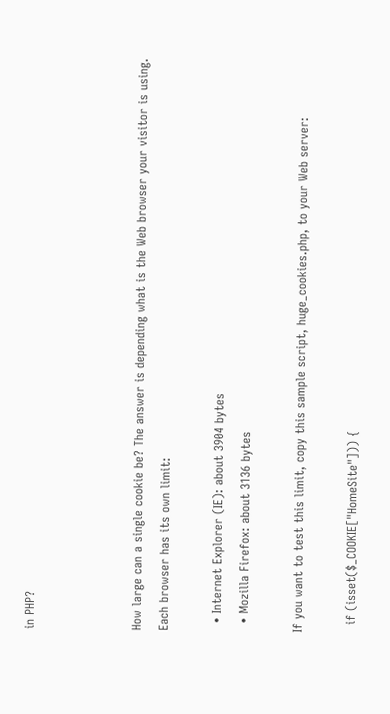in PHP?



How large can a single cookie be? The answer is depending what is the Web browser your visitor is using. Each browser has its own limit:

  • Internet Explorer (IE): about 3904 bytes
  • Mozilla Firefox: about 3136 bytes

If you want to test this limit, copy this sample script, huge_cookies.php, to your Web server:

  if (isset($_COOKIE["HomeSite"])) {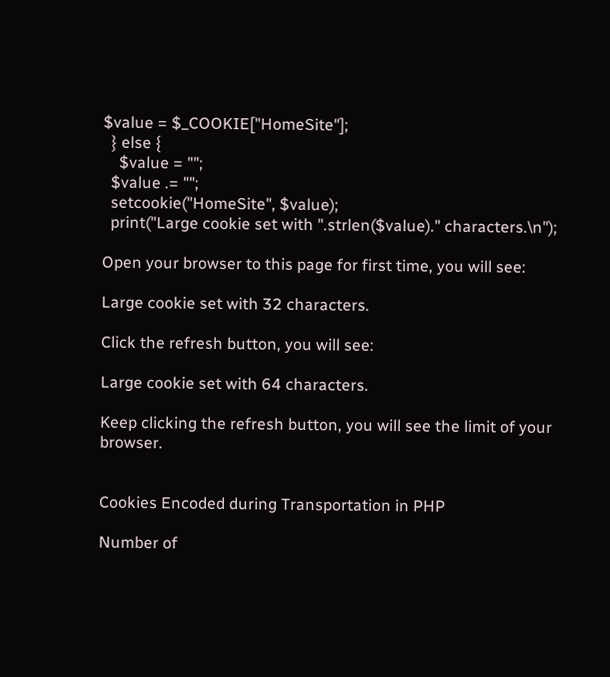$value = $_COOKIE["HomeSite"];
  } else {
    $value = "";
  $value .= "";
  setcookie("HomeSite", $value);
  print("Large cookie set with ".strlen($value)." characters.\n");

Open your browser to this page for first time, you will see:

Large cookie set with 32 characters.

Click the refresh button, you will see:

Large cookie set with 64 characters.

Keep clicking the refresh button, you will see the limit of your browser.


Cookies Encoded during Transportation in PHP

Number of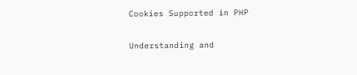Cookies Supported in PHP

Understanding and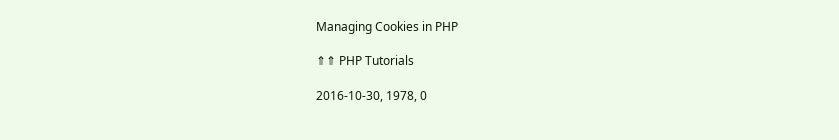Managing Cookies in PHP

⇑⇑ PHP Tutorials

2016-10-30, 1978, 0